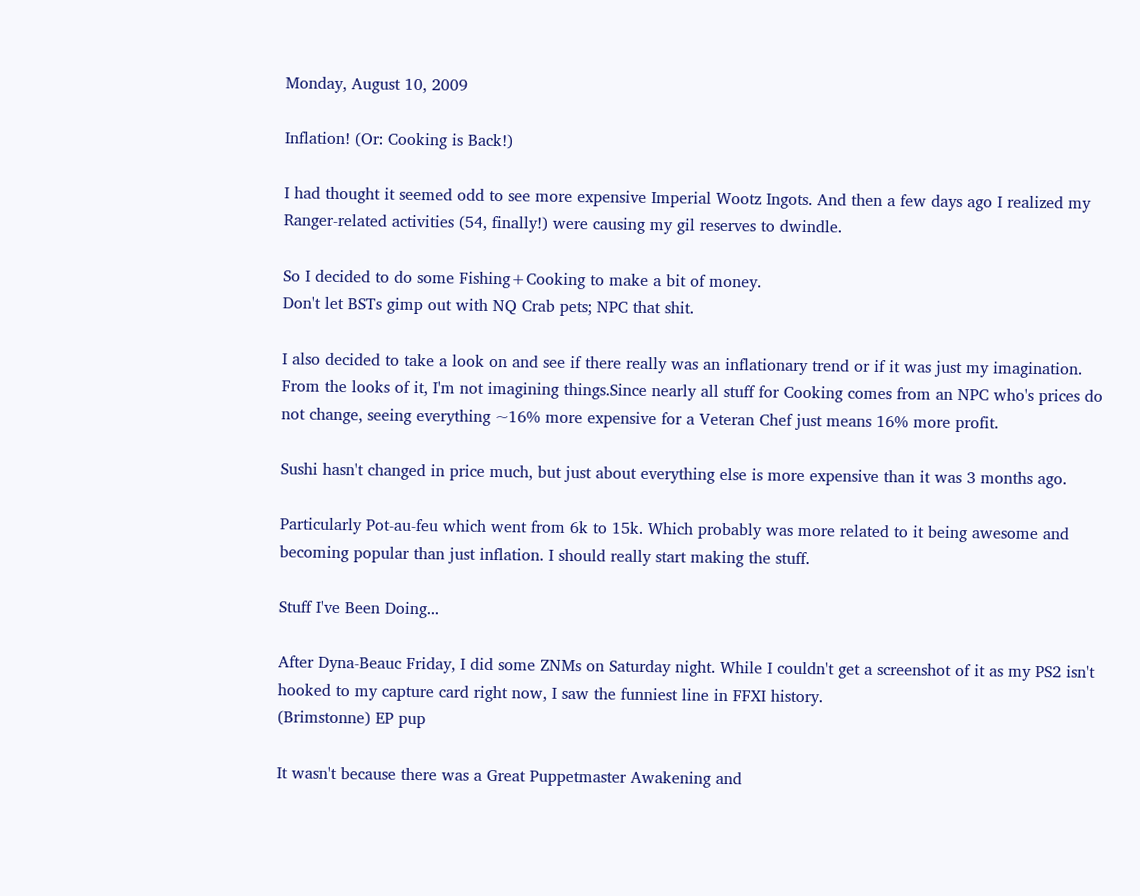Monday, August 10, 2009

Inflation! (Or: Cooking is Back!)

I had thought it seemed odd to see more expensive Imperial Wootz Ingots. And then a few days ago I realized my Ranger-related activities (54, finally!) were causing my gil reserves to dwindle.

So I decided to do some Fishing+Cooking to make a bit of money.
Don't let BSTs gimp out with NQ Crab pets; NPC that shit.

I also decided to take a look on and see if there really was an inflationary trend or if it was just my imagination. From the looks of it, I'm not imagining things.Since nearly all stuff for Cooking comes from an NPC who's prices do not change, seeing everything ~16% more expensive for a Veteran Chef just means 16% more profit.

Sushi hasn't changed in price much, but just about everything else is more expensive than it was 3 months ago.

Particularly Pot-au-feu which went from 6k to 15k. Which probably was more related to it being awesome and becoming popular than just inflation. I should really start making the stuff.

Stuff I've Been Doing...

After Dyna-Beauc Friday, I did some ZNMs on Saturday night. While I couldn't get a screenshot of it as my PS2 isn't hooked to my capture card right now, I saw the funniest line in FFXI history.
(Brimstonne) EP pup

It wasn't because there was a Great Puppetmaster Awakening and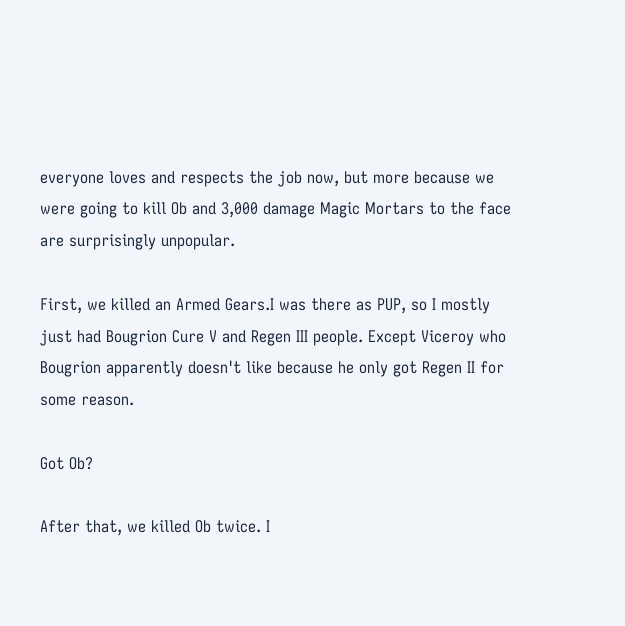everyone loves and respects the job now, but more because we were going to kill Ob and 3,000 damage Magic Mortars to the face are surprisingly unpopular.

First, we killed an Armed Gears.I was there as PUP, so I mostly just had Bougrion Cure V and Regen III people. Except Viceroy who Bougrion apparently doesn't like because he only got Regen II for some reason.

Got Ob?

After that, we killed Ob twice. I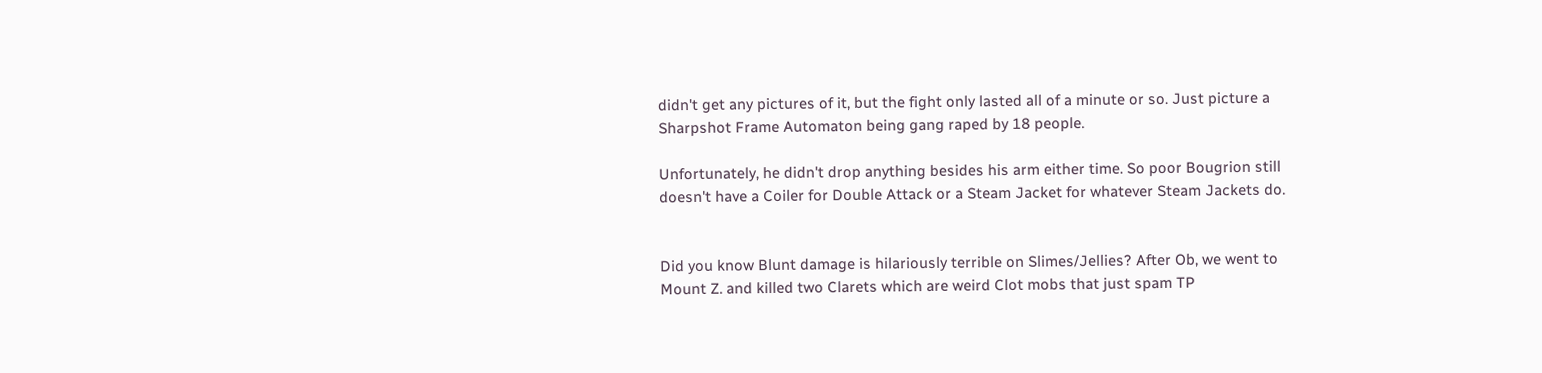didn't get any pictures of it, but the fight only lasted all of a minute or so. Just picture a Sharpshot Frame Automaton being gang raped by 18 people.

Unfortunately, he didn't drop anything besides his arm either time. So poor Bougrion still doesn't have a Coiler for Double Attack or a Steam Jacket for whatever Steam Jackets do.


Did you know Blunt damage is hilariously terrible on Slimes/Jellies? After Ob, we went to Mount Z. and killed two Clarets which are weird Clot mobs that just spam TP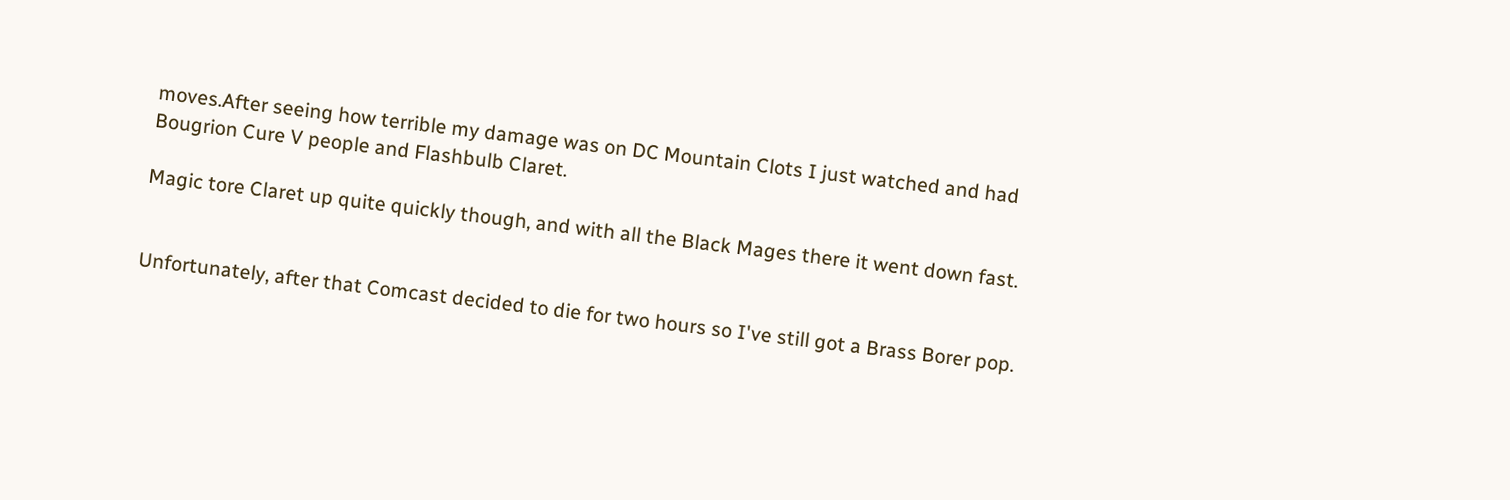moves.After seeing how terrible my damage was on DC Mountain Clots I just watched and had Bougrion Cure V people and Flashbulb Claret.

Magic tore Claret up quite quickly though, and with all the Black Mages there it went down fast.


Unfortunately, after that Comcast decided to die for two hours so I've still got a Brass Borer pop.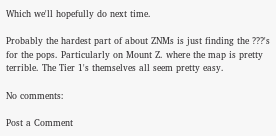Which we'll hopefully do next time.

Probably the hardest part of about ZNMs is just finding the ???'s for the pops. Particularly on Mount Z. where the map is pretty terrible. The Tier 1's themselves all seem pretty easy.

No comments:

Post a Comment